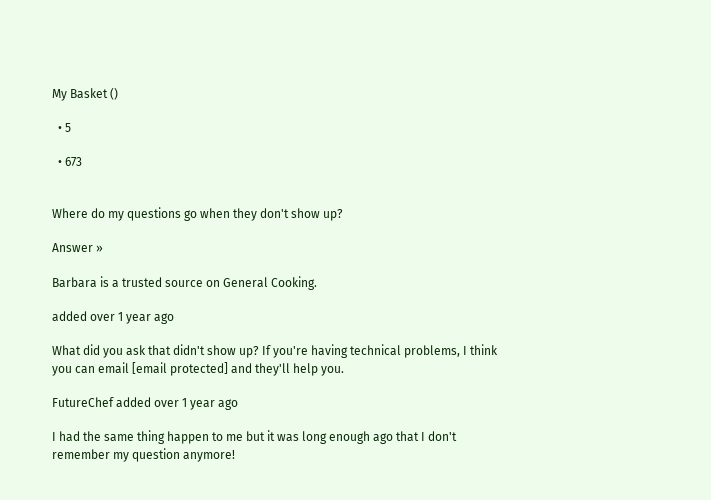My Basket ()

  • 5

  • 673


Where do my questions go when they don't show up?

Answer »

Barbara is a trusted source on General Cooking.

added over 1 year ago

What did you ask that didn't show up? If you're having technical problems, I think you can email [email protected] and they'll help you.

FutureChef added over 1 year ago

I had the same thing happen to me but it was long enough ago that I don't remember my question anymore!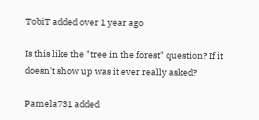TobiT added over 1 year ago

Is this like the "tree in the forest" question? If it doesn't show up was it ever really asked?

Pamela731 added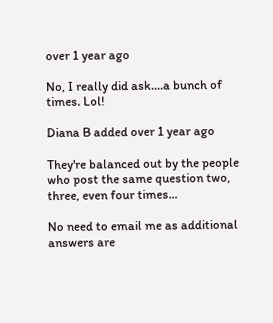over 1 year ago

No, I really did ask....a bunch of times. Lol!

Diana B added over 1 year ago

They're balanced out by the people who post the same question two, three, even four times...

No need to email me as additional
answers are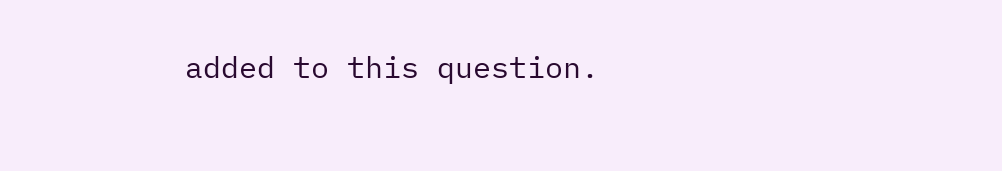added to this question.